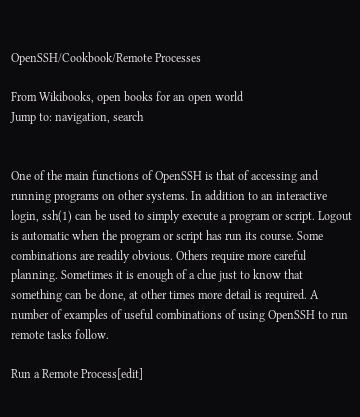OpenSSH/Cookbook/Remote Processes

From Wikibooks, open books for an open world
Jump to: navigation, search


One of the main functions of OpenSSH is that of accessing and running programs on other systems. In addition to an interactive login, ssh(1) can be used to simply execute a program or script. Logout is automatic when the program or script has run its course. Some combinations are readily obvious. Others require more careful planning. Sometimes it is enough of a clue just to know that something can be done, at other times more detail is required. A number of examples of useful combinations of using OpenSSH to run remote tasks follow.

Run a Remote Process[edit]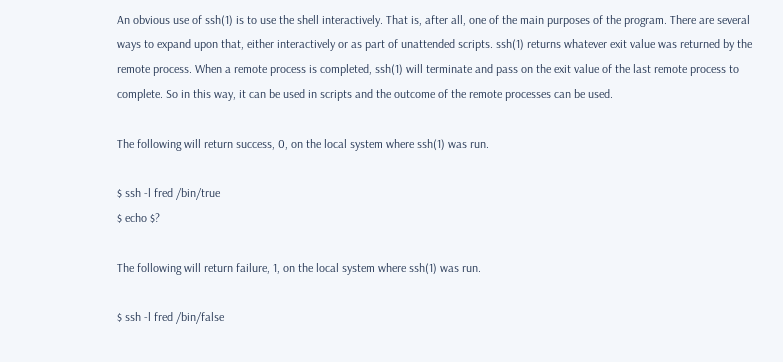An obvious use of ssh(1) is to use the shell interactively. That is, after all, one of the main purposes of the program. There are several ways to expand upon that, either interactively or as part of unattended scripts. ssh(1) returns whatever exit value was returned by the remote process. When a remote process is completed, ssh(1) will terminate and pass on the exit value of the last remote process to complete. So in this way, it can be used in scripts and the outcome of the remote processes can be used.

The following will return success, 0, on the local system where ssh(1) was run.

$ ssh -l fred /bin/true
$ echo $?

The following will return failure, 1, on the local system where ssh(1) was run.

$ ssh -l fred /bin/false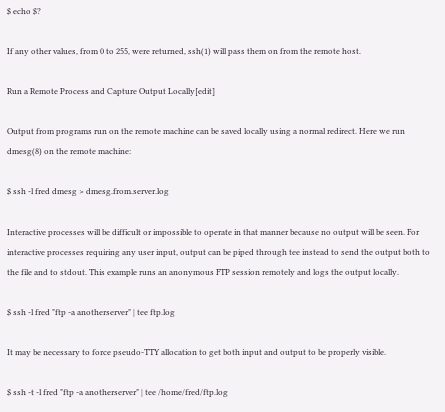$ echo $?

If any other values, from 0 to 255, were returned, ssh(1) will pass them on from the remote host.

Run a Remote Process and Capture Output Locally[edit]

Output from programs run on the remote machine can be saved locally using a normal redirect. Here we run dmesg(8) on the remote machine:

$ ssh -l fred dmesg > dmesg.from.server.log

Interactive processes will be difficult or impossible to operate in that manner because no output will be seen. For interactive processes requiring any user input, output can be piped through tee instead to send the output both to the file and to stdout. This example runs an anonymous FTP session remotely and logs the output locally.

$ ssh -l fred "ftp -a anotherserver" | tee ftp.log

It may be necessary to force pseudo-TTY allocation to get both input and output to be properly visible.

$ ssh -t -l fred "ftp -a anotherserver" | tee /home/fred/ftp.log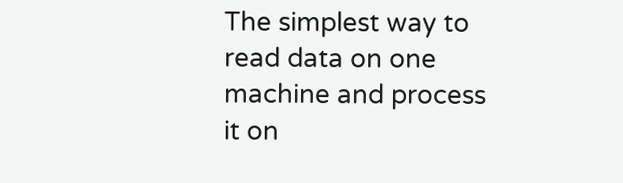The simplest way to read data on one machine and process it on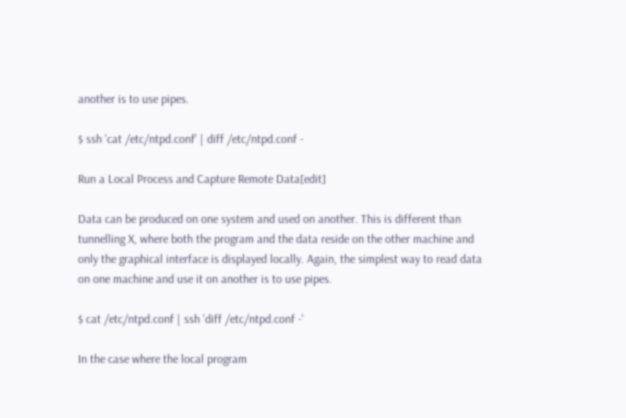another is to use pipes.

$ ssh 'cat /etc/ntpd.conf' | diff /etc/ntpd.conf -

Run a Local Process and Capture Remote Data[edit]

Data can be produced on one system and used on another. This is different than tunnelling X, where both the program and the data reside on the other machine and only the graphical interface is displayed locally. Again, the simplest way to read data on one machine and use it on another is to use pipes.

$ cat /etc/ntpd.conf | ssh 'diff /etc/ntpd.conf -'

In the case where the local program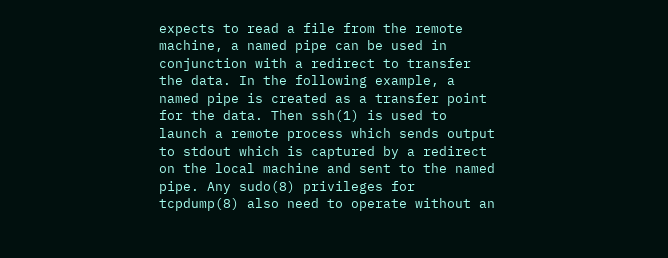expects to read a file from the remote machine, a named pipe can be used in conjunction with a redirect to transfer the data. In the following example, a named pipe is created as a transfer point for the data. Then ssh(1) is used to launch a remote process which sends output to stdout which is captured by a redirect on the local machine and sent to the named pipe. Any sudo(8) privileges for tcpdump(8) also need to operate without an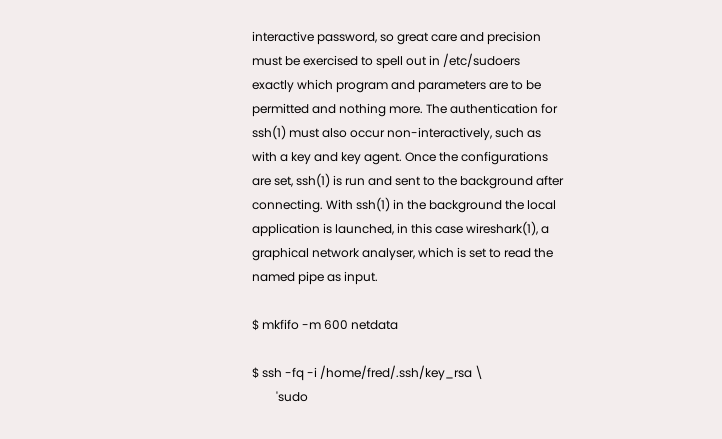interactive password, so great care and precision must be exercised to spell out in /etc/sudoers exactly which program and parameters are to be permitted and nothing more. The authentication for ssh(1) must also occur non-interactively, such as with a key and key agent. Once the configurations are set, ssh(1) is run and sent to the background after connecting. With ssh(1) in the background the local application is launched, in this case wireshark(1), a graphical network analyser, which is set to read the named pipe as input.

$ mkfifo -m 600 netdata

$ ssh -fq -i /home/fred/.ssh/key_rsa \
        'sudo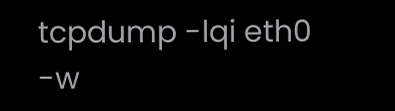tcpdump -lqi eth0 -w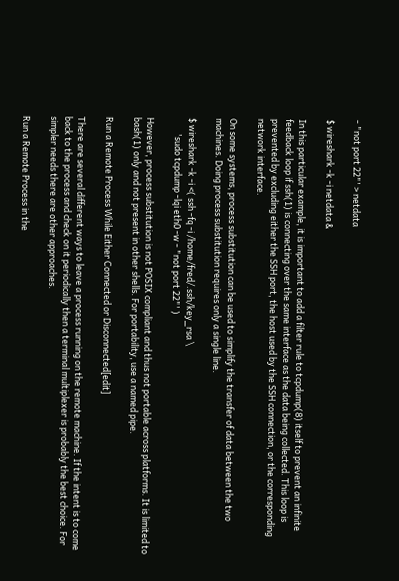- "not port 22"' > netdata

$ wireshark -k -i netdata &

In this particular example, it is important to add a filter rule to tcpdump(8) itself to prevent an infinite feedback loop if ssh(1) is connecting over the same interface as the data being collected. This loop is prevented by excluding either the SSH port, the host used by the SSH connection, or the corresponding network interface.

On some systems, process substitution can be used to simplify the transfer of data between the two machines. Doing process substitution requires only a single line.

$ wireshark -k -i <( ssh -fq -i /home/fred/.ssh/key_rsa \
        'sudo tcpdump -lqi eth0 -w - "not port 22"' )

However, process substitution is not POSIX compliant and thus not portable across platforms. It is limited to bash(1) only and not present in other shells. For portability, use a named pipe.

Run a Remote Process While Either Connected or Disconnected[edit]

There are several different ways to leave a process running on the remote machine. If the intent is to come back to the process and check on it periodically then a terminal multiplexer is probably the best choice. For simpler needs there are other approaches.

Run a Remote Process in the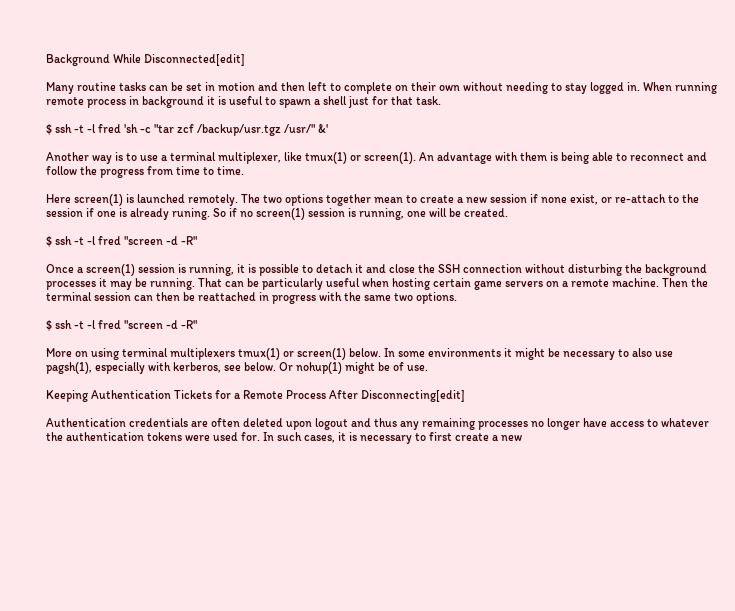Background While Disconnected[edit]

Many routine tasks can be set in motion and then left to complete on their own without needing to stay logged in. When running remote process in background it is useful to spawn a shell just for that task.

$ ssh -t -l fred 'sh -c "tar zcf /backup/usr.tgz /usr/" &'

Another way is to use a terminal multiplexer, like tmux(1) or screen(1). An advantage with them is being able to reconnect and follow the progress from time to time.

Here screen(1) is launched remotely. The two options together mean to create a new session if none exist, or re-attach to the session if one is already runing. So if no screen(1) session is running, one will be created.

$ ssh -t -l fred "screen -d -R"

Once a screen(1) session is running, it is possible to detach it and close the SSH connection without disturbing the background processes it may be running. That can be particularly useful when hosting certain game servers on a remote machine. Then the terminal session can then be reattached in progress with the same two options.

$ ssh -t -l fred "screen -d -R"

More on using terminal multiplexers tmux(1) or screen(1) below. In some environments it might be necessary to also use pagsh(1), especially with kerberos, see below. Or nohup(1) might be of use.

Keeping Authentication Tickets for a Remote Process After Disconnecting[edit]

Authentication credentials are often deleted upon logout and thus any remaining processes no longer have access to whatever the authentication tokens were used for. In such cases, it is necessary to first create a new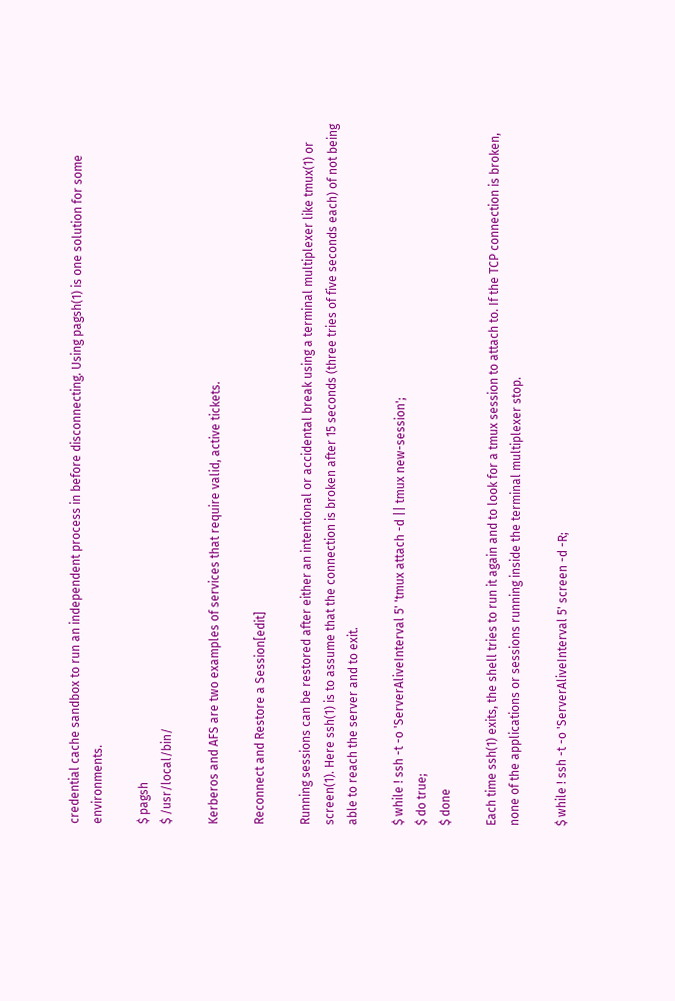credential cache sandbox to run an independent process in before disconnecting. Using pagsh(1) is one solution for some environments.

$ pagsh
$ /usr/local/bin/

Kerberos and AFS are two examples of services that require valid, active tickets.

Reconnect and Restore a Session[edit]

Running sessions can be restored after either an intentional or accidental break using a terminal multiplexer like tmux(1) or screen(1). Here ssh(1) is to assume that the connection is broken after 15 seconds (three tries of five seconds each) of not being able to reach the server and to exit.

$ while ! ssh -t -o 'ServerAliveInterval 5' 'tmux attach -d || tmux new-session';
$ do true;
$ done

Each time ssh(1) exits, the shell tries to run it again and to look for a tmux session to attach to. If the TCP connection is broken, none of the applications or sessions running inside the terminal multiplexer stop.

$ while ! ssh -t -o 'ServerAliveInterval 5' screen -d -R;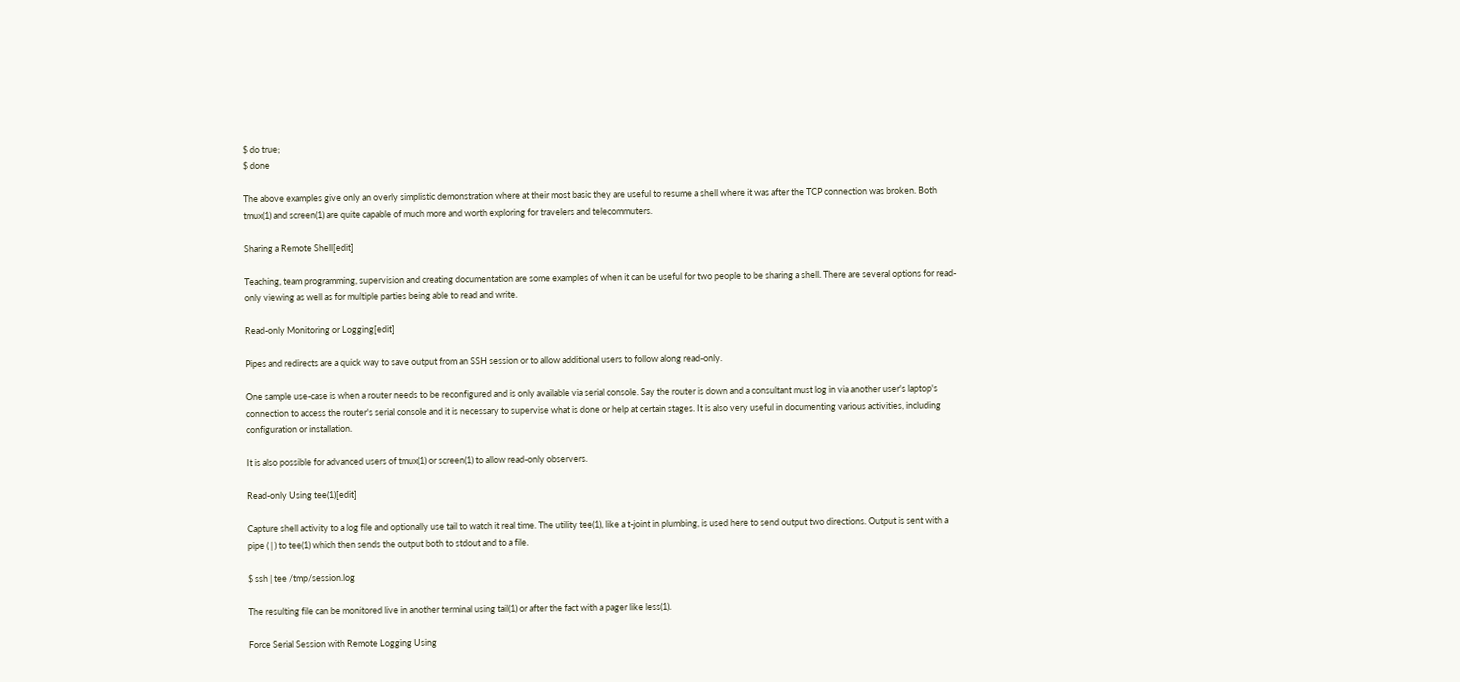$ do true;
$ done

The above examples give only an overly simplistic demonstration where at their most basic they are useful to resume a shell where it was after the TCP connection was broken. Both tmux(1) and screen(1) are quite capable of much more and worth exploring for travelers and telecommuters.

Sharing a Remote Shell[edit]

Teaching, team programming, supervision and creating documentation are some examples of when it can be useful for two people to be sharing a shell. There are several options for read-only viewing as well as for multiple parties being able to read and write.

Read-only Monitoring or Logging[edit]

Pipes and redirects are a quick way to save output from an SSH session or to allow additional users to follow along read-only.

One sample use-case is when a router needs to be reconfigured and is only available via serial console. Say the router is down and a consultant must log in via another user's laptop's connection to access the router's serial console and it is necessary to supervise what is done or help at certain stages. It is also very useful in documenting various activities, including configuration or installation.

It is also possible for advanced users of tmux(1) or screen(1) to allow read-only observers.

Read-only Using tee(1)[edit]

Capture shell activity to a log file and optionally use tail to watch it real time. The utility tee(1), like a t-joint in plumbing, is used here to send output two directions. Output is sent with a pipe ( | ) to tee(1) which then sends the output both to stdout and to a file.

$ ssh | tee /tmp/session.log

The resulting file can be monitored live in another terminal using tail(1) or after the fact with a pager like less(1).

Force Serial Session with Remote Logging Using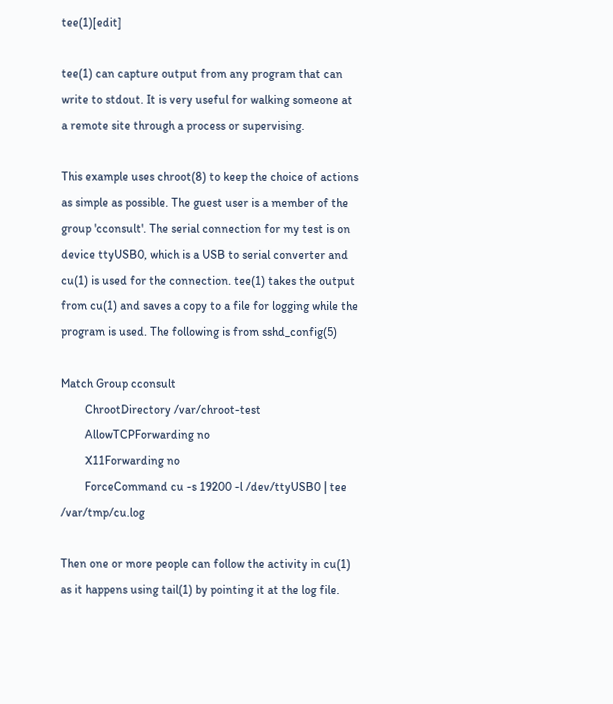tee(1)[edit]

tee(1) can capture output from any program that can write to stdout. It is very useful for walking someone at a remote site through a process or supervising.

This example uses chroot(8) to keep the choice of actions as simple as possible. The guest user is a member of the group 'cconsult'. The serial connection for my test is on device ttyUSB0, which is a USB to serial converter and cu(1) is used for the connection. tee(1) takes the output from cu(1) and saves a copy to a file for logging while the program is used. The following is from sshd_config(5)

Match Group cconsult
        ChrootDirectory /var/chroot-test
        AllowTCPForwarding no
        X11Forwarding no
        ForceCommand cu -s 19200 -l /dev/ttyUSB0 | tee /var/tmp/cu.log

Then one or more people can follow the activity in cu(1) as it happens using tail(1) by pointing it at the log file.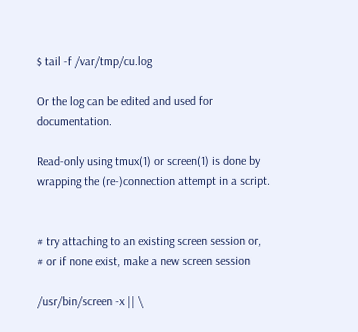$ tail -f /var/tmp/cu.log

Or the log can be edited and used for documentation.

Read-only using tmux(1) or screen(1) is done by wrapping the (re-)connection attempt in a script.


# try attaching to an existing screen session or,
# or if none exist, make a new screen session

/usr/bin/screen -x || \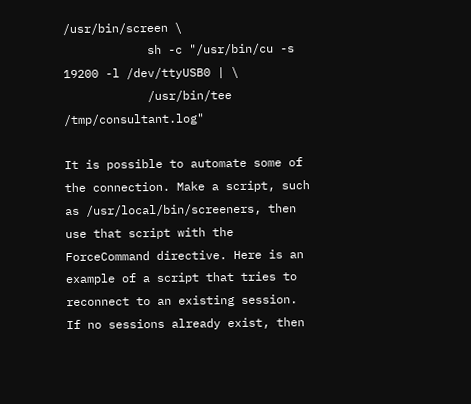/usr/bin/screen \
            sh -c "/usr/bin/cu -s 19200 -l /dev/ttyUSB0 | \
            /usr/bin/tee /tmp/consultant.log"

It is possible to automate some of the connection. Make a script, such as /usr/local/bin/screeners, then use that script with the ForceCommand directive. Here is an example of a script that tries to reconnect to an existing session. If no sessions already exist, then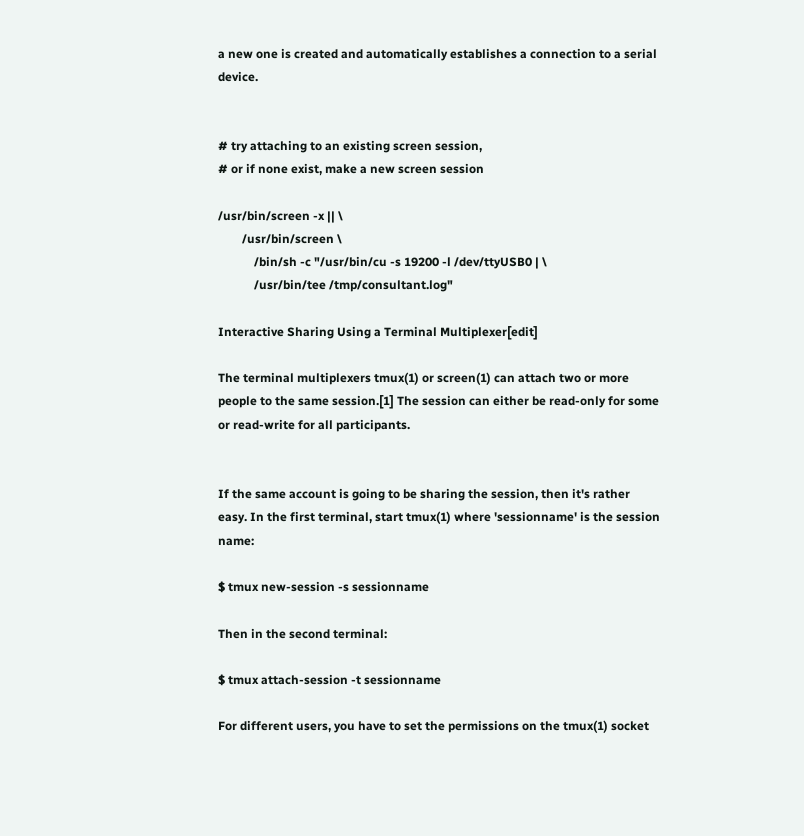a new one is created and automatically establishes a connection to a serial device.


# try attaching to an existing screen session,
# or if none exist, make a new screen session

/usr/bin/screen -x || \
        /usr/bin/screen \
            /bin/sh -c "/usr/bin/cu -s 19200 -l /dev/ttyUSB0 | \
            /usr/bin/tee /tmp/consultant.log"

Interactive Sharing Using a Terminal Multiplexer[edit]

The terminal multiplexers tmux(1) or screen(1) can attach two or more people to the same session.[1] The session can either be read-only for some or read-write for all participants.


If the same account is going to be sharing the session, then it's rather easy. In the first terminal, start tmux(1) where 'sessionname' is the session name:

$ tmux new-session -s sessionname

Then in the second terminal:

$ tmux attach-session -t sessionname

For different users, you have to set the permissions on the tmux(1) socket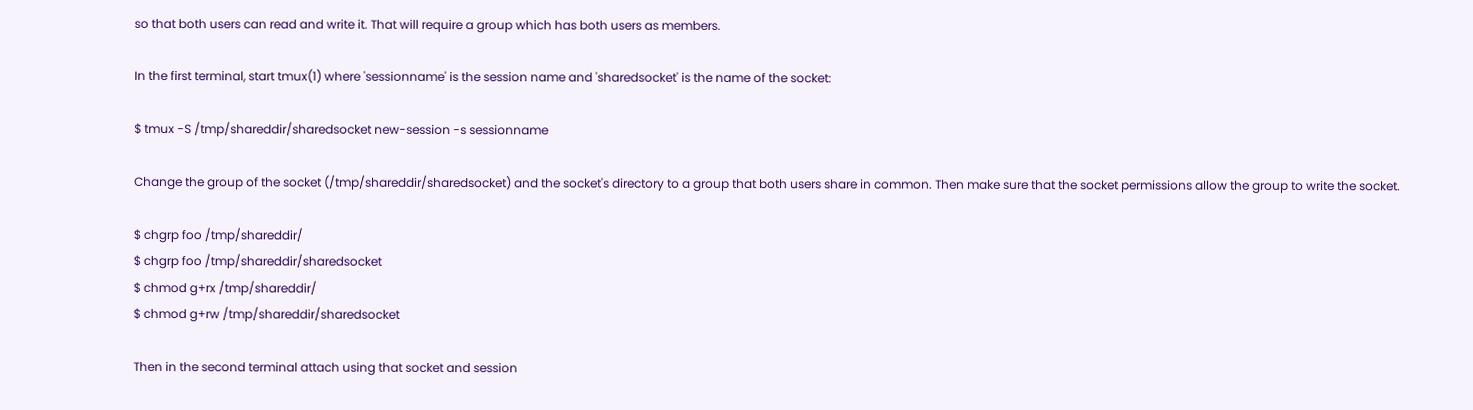so that both users can read and write it. That will require a group which has both users as members.

In the first terminal, start tmux(1) where 'sessionname' is the session name and 'sharedsocket' is the name of the socket:

$ tmux -S /tmp/shareddir/sharedsocket new-session -s sessionname

Change the group of the socket (/tmp/shareddir/sharedsocket) and the socket's directory to a group that both users share in common. Then make sure that the socket permissions allow the group to write the socket.

$ chgrp foo /tmp/shareddir/
$ chgrp foo /tmp/shareddir/sharedsocket
$ chmod g+rx /tmp/shareddir/
$ chmod g+rw /tmp/shareddir/sharedsocket

Then in the second terminal attach using that socket and session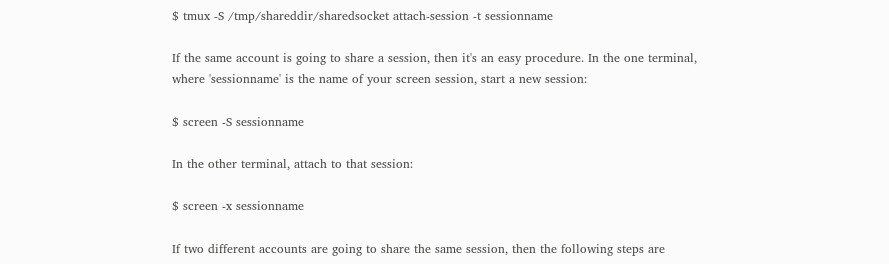$ tmux -S /tmp/shareddir/sharedsocket attach-session -t sessionname

If the same account is going to share a session, then it's an easy procedure. In the one terminal, where 'sessionname' is the name of your screen session, start a new session:

$ screen -S sessionname

In the other terminal, attach to that session:

$ screen -x sessionname

If two different accounts are going to share the same session, then the following steps are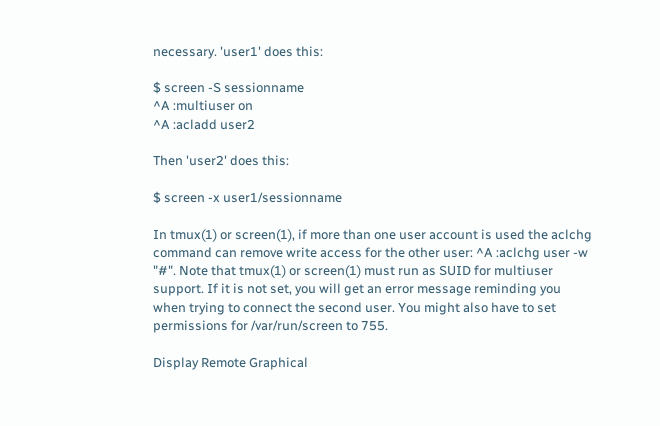necessary. 'user1' does this:

$ screen -S sessionname
^A :multiuser on
^A :acladd user2

Then 'user2' does this:

$ screen -x user1/sessionname

In tmux(1) or screen(1), if more than one user account is used the aclchg command can remove write access for the other user: ^A :aclchg user -w "#". Note that tmux(1) or screen(1) must run as SUID for multiuser support. If it is not set, you will get an error message reminding you when trying to connect the second user. You might also have to set permissions for /var/run/screen to 755.

Display Remote Graphical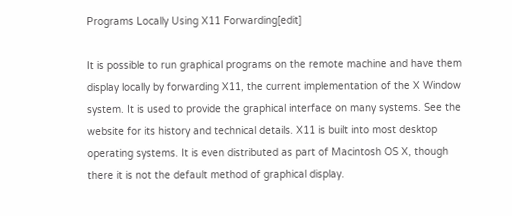Programs Locally Using X11 Forwarding[edit]

It is possible to run graphical programs on the remote machine and have them display locally by forwarding X11, the current implementation of the X Window system. It is used to provide the graphical interface on many systems. See the website for its history and technical details. X11 is built into most desktop operating systems. It is even distributed as part of Macintosh OS X, though there it is not the default method of graphical display.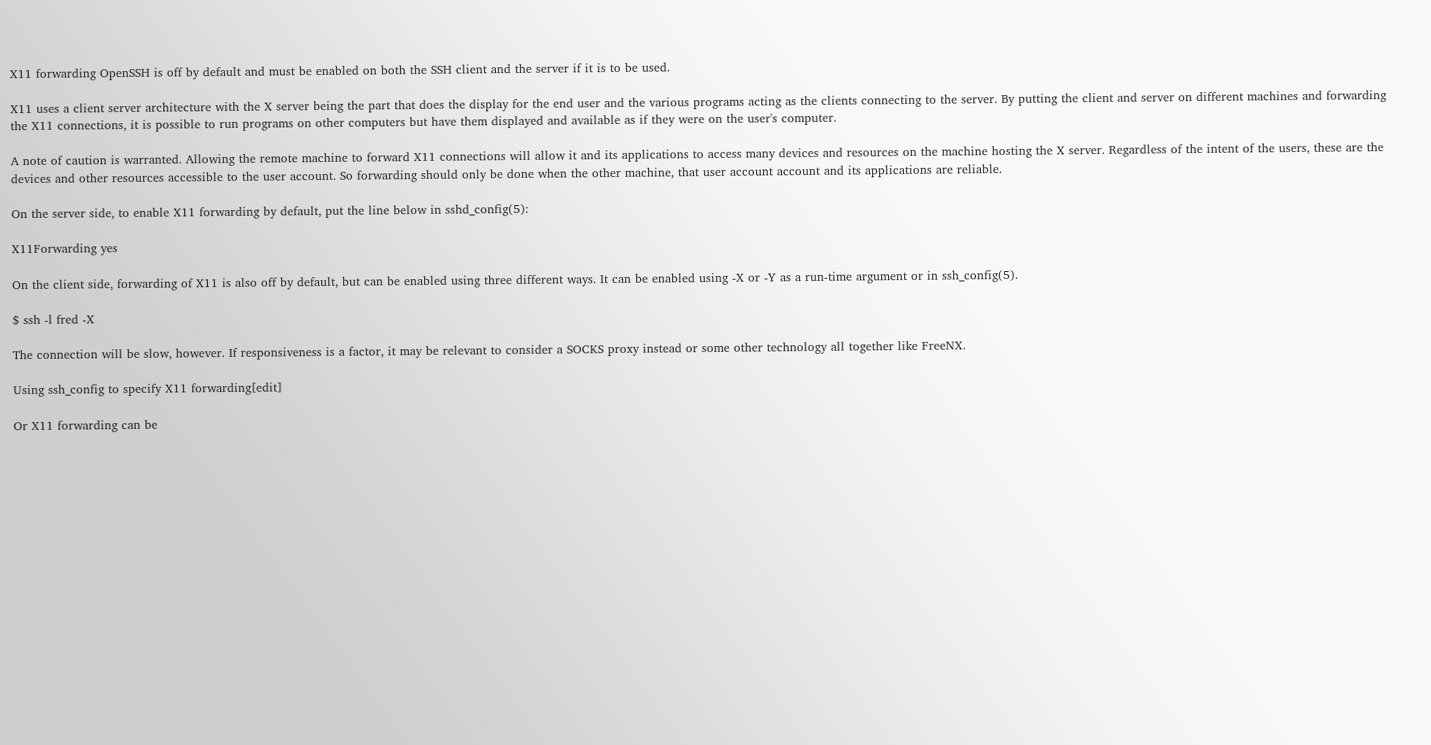X11 forwarding OpenSSH is off by default and must be enabled on both the SSH client and the server if it is to be used.

X11 uses a client server architecture with the X server being the part that does the display for the end user and the various programs acting as the clients connecting to the server. By putting the client and server on different machines and forwarding the X11 connections, it is possible to run programs on other computers but have them displayed and available as if they were on the user's computer.

A note of caution is warranted. Allowing the remote machine to forward X11 connections will allow it and its applications to access many devices and resources on the machine hosting the X server. Regardless of the intent of the users, these are the devices and other resources accessible to the user account. So forwarding should only be done when the other machine, that user account account and its applications are reliable.

On the server side, to enable X11 forwarding by default, put the line below in sshd_config(5):

X11Forwarding yes

On the client side, forwarding of X11 is also off by default, but can be enabled using three different ways. It can be enabled using -X or -Y as a run-time argument or in ssh_config(5).

$ ssh -l fred -X

The connection will be slow, however. If responsiveness is a factor, it may be relevant to consider a SOCKS proxy instead or some other technology all together like FreeNX.

Using ssh_config to specify X11 forwarding[edit]

Or X11 forwarding can be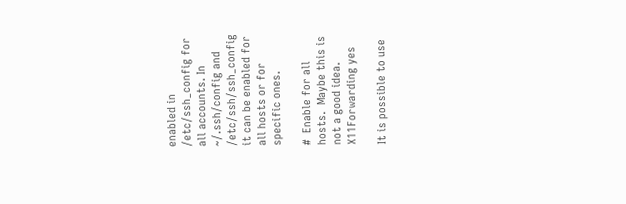enabled in /etc/ssh_config for all accounts. In ~/.ssh/config and /etc/ssh/ssh_config it can be enabled for all hosts or for specific ones.

#  Enable for all hosts.  Maybe this is not a good idea.
X11Forwarding yes

It is possible to use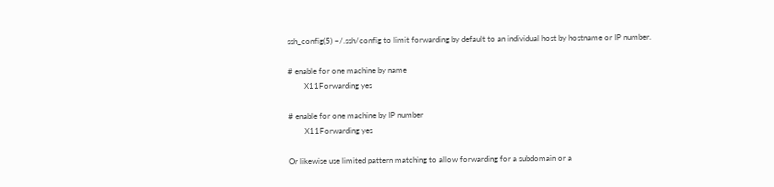ssh_config(5) ~/.ssh/config to limit forwarding by default to an individual host by hostname or IP number.

# enable for one machine by name
        X11Forwarding yes

# enable for one machine by IP number
        X11Forwarding yes

Or likewise use limited pattern matching to allow forwarding for a subdomain or a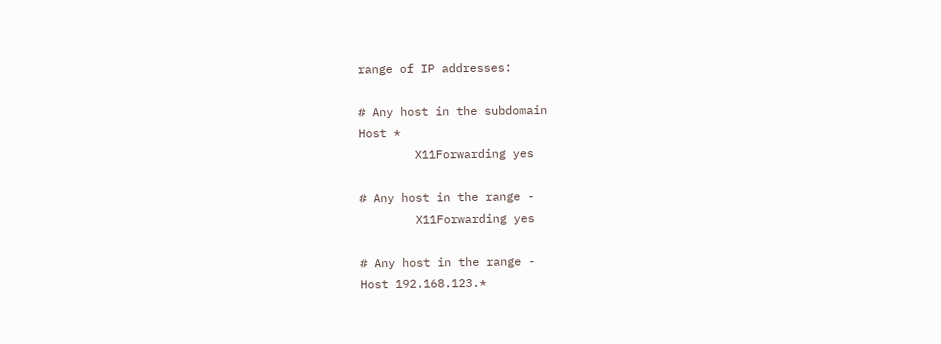range of IP addresses:

# Any host in the subdomain
Host *
        X11Forwarding yes

# Any host in the range -
        X11Forwarding yes

# Any host in the range -
Host 192.168.123.*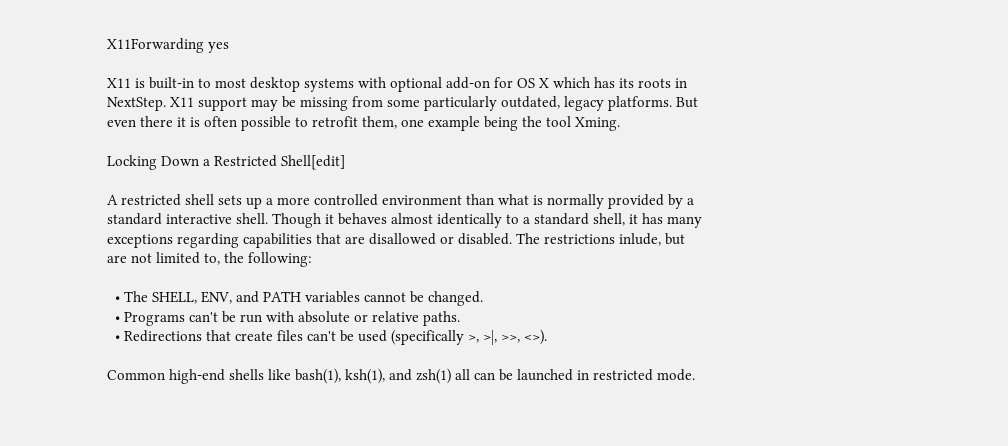X11Forwarding yes

X11 is built-in to most desktop systems with optional add-on for OS X which has its roots in NextStep. X11 support may be missing from some particularly outdated, legacy platforms. But even there it is often possible to retrofit them, one example being the tool Xming.

Locking Down a Restricted Shell[edit]

A restricted shell sets up a more controlled environment than what is normally provided by a standard interactive shell. Though it behaves almost identically to a standard shell, it has many exceptions regarding capabilities that are disallowed or disabled. The restrictions inlude, but are not limited to, the following:

  • The SHELL, ENV, and PATH variables cannot be changed.
  • Programs can't be run with absolute or relative paths.
  • Redirections that create files can't be used (specifically >, >|, >>, <>).

Common high-end shells like bash(1), ksh(1), and zsh(1) all can be launched in restricted mode.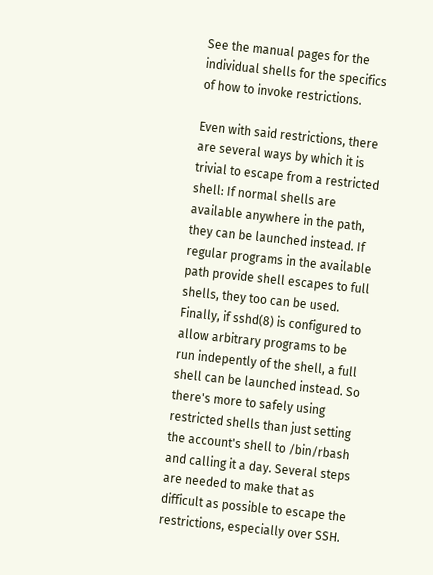See the manual pages for the individual shells for the specifics of how to invoke restrictions.

Even with said restrictions, there are several ways by which it is trivial to escape from a restricted shell: If normal shells are available anywhere in the path, they can be launched instead. If regular programs in the available path provide shell escapes to full shells, they too can be used. Finally, if sshd(8) is configured to allow arbitrary programs to be run indepently of the shell, a full shell can be launched instead. So there's more to safely using restricted shells than just setting the account's shell to /bin/rbash and calling it a day. Several steps are needed to make that as difficult as possible to escape the restrictions, especially over SSH.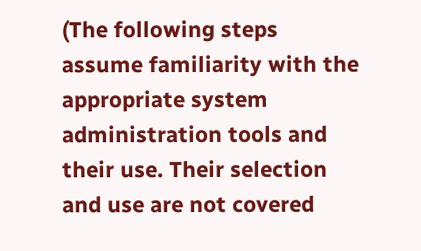(The following steps assume familiarity with the appropriate system administration tools and their use. Their selection and use are not covered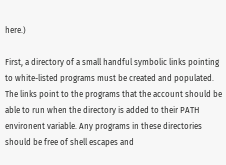here.)

First, a directory of a small handful symbolic links pointing to white-listed programs must be created and populated. The links point to the programs that the account should be able to run when the directory is added to their PATH environent variable. Any programs in these directories should be free of shell escapes and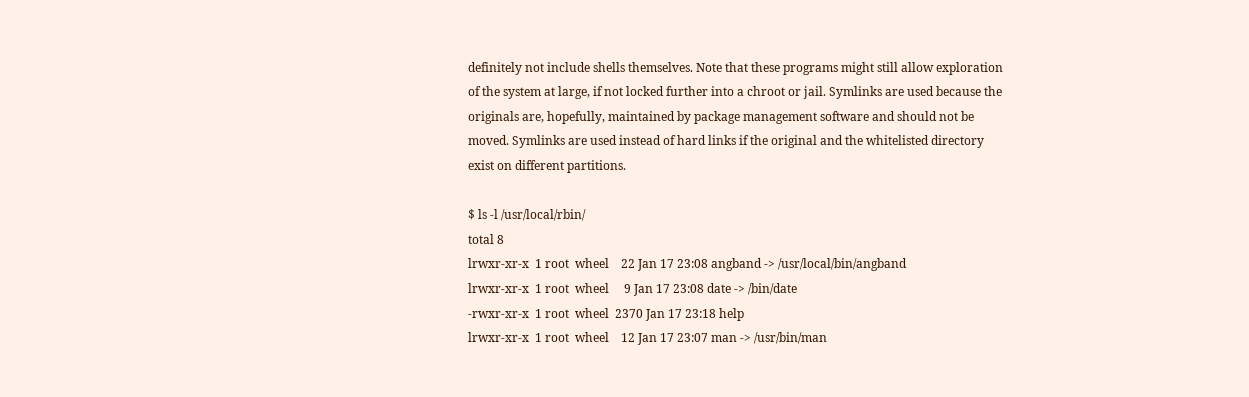definitely not include shells themselves. Note that these programs might still allow exploration of the system at large, if not locked further into a chroot or jail. Symlinks are used because the originals are, hopefully, maintained by package management software and should not be moved. Symlinks are used instead of hard links if the original and the whitelisted directory exist on different partitions.

$ ls -l /usr/local/rbin/
total 8
lrwxr-xr-x  1 root  wheel    22 Jan 17 23:08 angband -> /usr/local/bin/angband
lrwxr-xr-x  1 root  wheel     9 Jan 17 23:08 date -> /bin/date
-rwxr-xr-x  1 root  wheel  2370 Jan 17 23:18 help
lrwxr-xr-x  1 root  wheel    12 Jan 17 23:07 man -> /usr/bin/man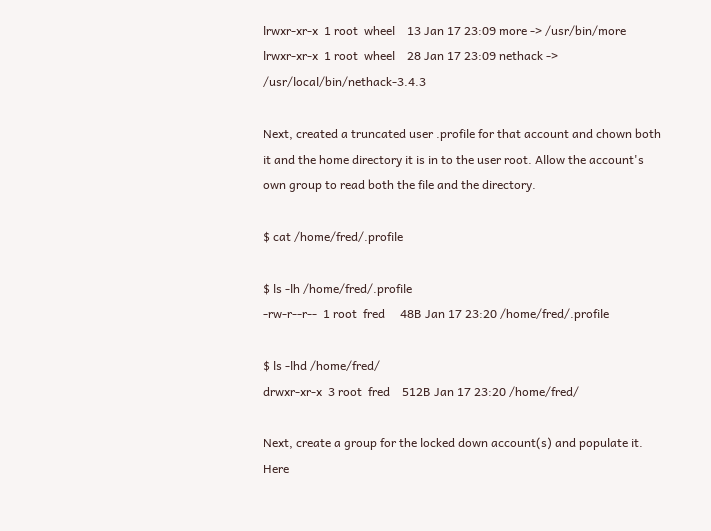lrwxr-xr-x  1 root  wheel    13 Jan 17 23:09 more -> /usr/bin/more
lrwxr-xr-x  1 root  wheel    28 Jan 17 23:09 nethack -> /usr/local/bin/nethack-3.4.3

Next, created a truncated user .profile for that account and chown both it and the home directory it is in to the user root. Allow the account's own group to read both the file and the directory.

$ cat /home/fred/.profile

$ ls -lh /home/fred/.profile
-rw-r--r--  1 root  fred     48B Jan 17 23:20 /home/fred/.profile

$ ls -lhd /home/fred/
drwxr-xr-x  3 root  fred    512B Jan 17 23:20 /home/fred/

Next, create a group for the locked down account(s) and populate it. Here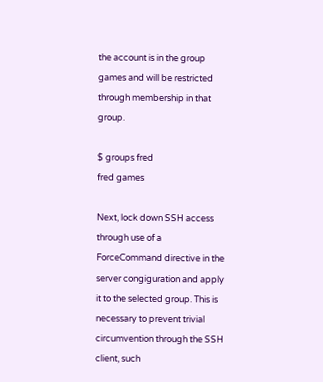the account is in the group games and will be restricted through membership in that group.

$ groups fred
fred games

Next, lock down SSH access through use of a ForceCommand directive in the server congiguration and apply it to the selected group. This is necessary to prevent trivial circumvention through the SSH client, such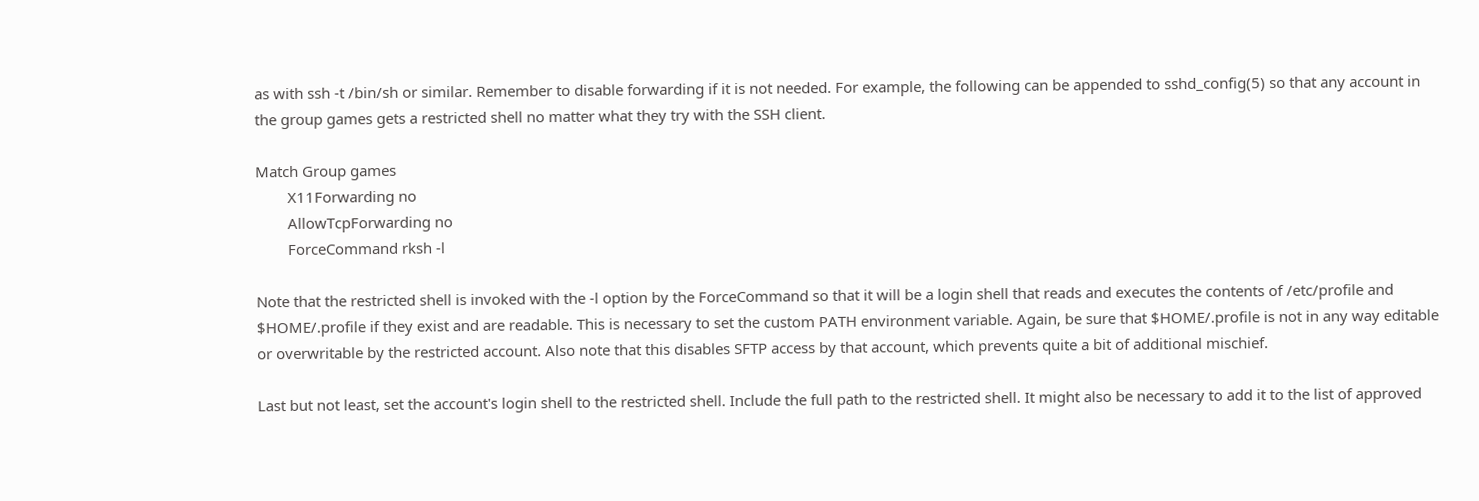as with ssh -t /bin/sh or similar. Remember to disable forwarding if it is not needed. For example, the following can be appended to sshd_config(5) so that any account in the group games gets a restricted shell no matter what they try with the SSH client.

Match Group games
        X11Forwarding no
        AllowTcpForwarding no
        ForceCommand rksh -l

Note that the restricted shell is invoked with the -l option by the ForceCommand so that it will be a login shell that reads and executes the contents of /etc/profile and $HOME/.profile if they exist and are readable. This is necessary to set the custom PATH environment variable. Again, be sure that $HOME/.profile is not in any way editable or overwritable by the restricted account. Also note that this disables SFTP access by that account, which prevents quite a bit of additional mischief.

Last but not least, set the account's login shell to the restricted shell. Include the full path to the restricted shell. It might also be necessary to add it to the list of approved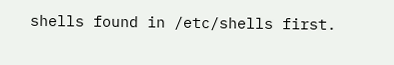shells found in /etc/shells first.